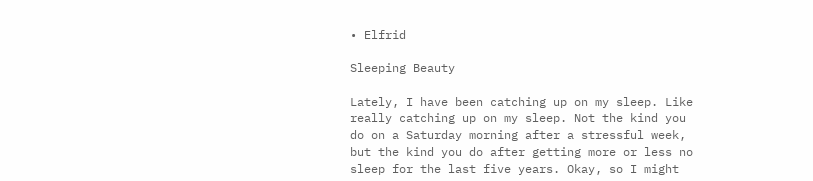• Elfrid

Sleeping Beauty

Lately, I have been catching up on my sleep. Like really catching up on my sleep. Not the kind you do on a Saturday morning after a stressful week, but the kind you do after getting more or less no sleep for the last five years. Okay, so I might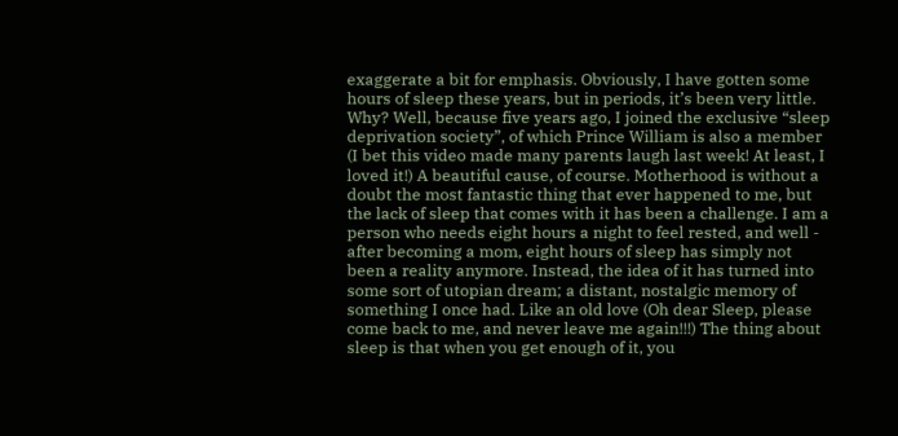exaggerate a bit for emphasis. Obviously, I have gotten some hours of sleep these years, but in periods, it’s been very little. Why? Well, because five years ago, I joined the exclusive “sleep deprivation society”, of which Prince William is also a member (I bet this video made many parents laugh last week! At least, I loved it!) A beautiful cause, of course. Motherhood is without a doubt the most fantastic thing that ever happened to me, but the lack of sleep that comes with it has been a challenge. I am a person who needs eight hours a night to feel rested, and well - after becoming a mom, eight hours of sleep has simply not been a reality anymore. Instead, the idea of it has turned into some sort of utopian dream; a distant, nostalgic memory of something I once had. Like an old love (Oh dear Sleep, please come back to me, and never leave me again!!!) The thing about sleep is that when you get enough of it, you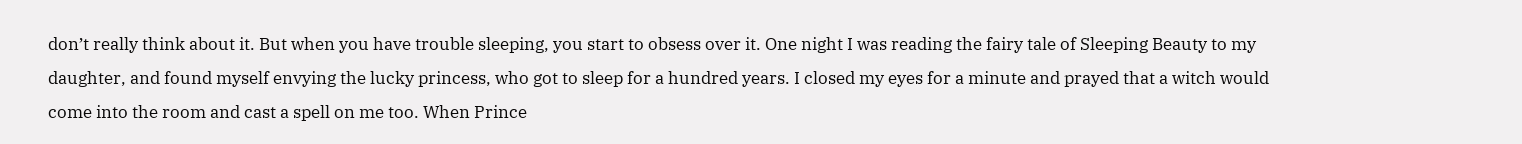don’t really think about it. But when you have trouble sleeping, you start to obsess over it. One night I was reading the fairy tale of Sleeping Beauty to my daughter, and found myself envying the lucky princess, who got to sleep for a hundred years. I closed my eyes for a minute and prayed that a witch would come into the room and cast a spell on me too. When Prince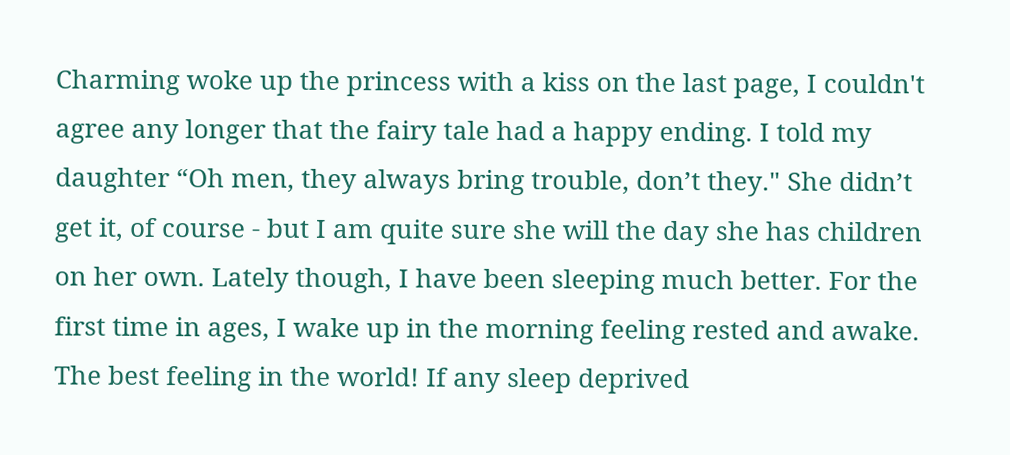Charming woke up the princess with a kiss on the last page, I couldn't agree any longer that the fairy tale had a happy ending. I told my daughter “Oh men, they always bring trouble, don’t they." She didn’t get it, of course - but I am quite sure she will the day she has children on her own. Lately though, I have been sleeping much better. For the first time in ages, I wake up in the morning feeling rested and awake. The best feeling in the world! If any sleep deprived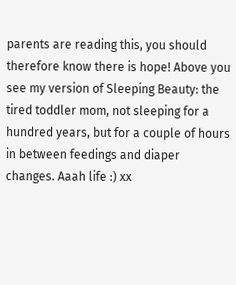parents are reading this, you should therefore know there is hope! Above you see my version of Sleeping Beauty: the tired toddler mom, not sleeping for a hundred years, but for a couple of hours in between feedings and diaper changes. Aaah life :) xx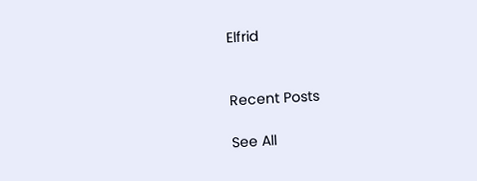Elfrid


Recent Posts

See All